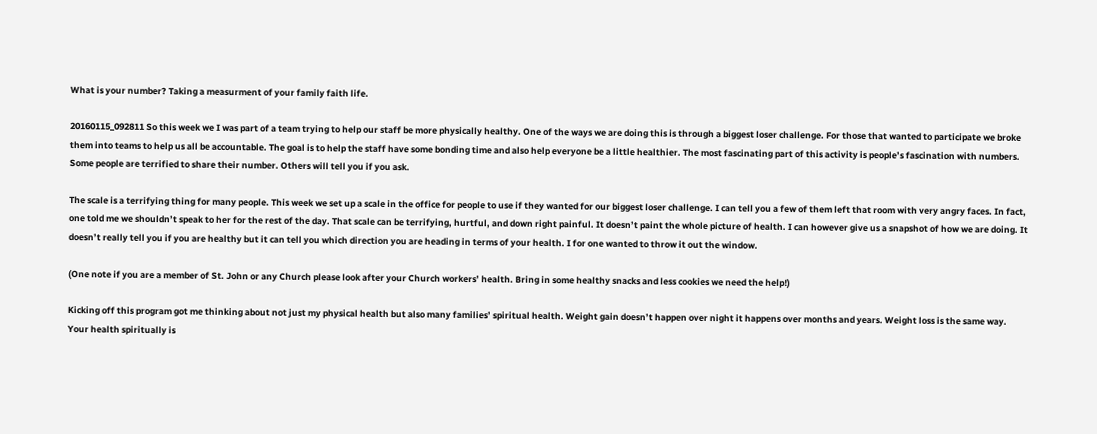What is your number? Taking a measurment of your family faith life.

20160115_092811 So this week we I was part of a team trying to help our staff be more physically healthy. One of the ways we are doing this is through a biggest loser challenge. For those that wanted to participate we broke them into teams to help us all be accountable. The goal is to help the staff have some bonding time and also help everyone be a little healthier. The most fascinating part of this activity is people’s fascination with numbers. Some people are terrified to share their number. Others will tell you if you ask.

The scale is a terrifying thing for many people. This week we set up a scale in the office for people to use if they wanted for our biggest loser challenge. I can tell you a few of them left that room with very angry faces. In fact, one told me we shouldn’t speak to her for the rest of the day. That scale can be terrifying, hurtful, and down right painful. It doesn’t paint the whole picture of health. I can however give us a snapshot of how we are doing. It doesn’t really tell you if you are healthy but it can tell you which direction you are heading in terms of your health. I for one wanted to throw it out the window.

(One note if you are a member of St. John or any Church please look after your Church workers’ health. Bring in some healthy snacks and less cookies we need the help!)

Kicking off this program got me thinking about not just my physical health but also many families’ spiritual health. Weight gain doesn’t happen over night it happens over months and years. Weight loss is the same way. Your health spiritually is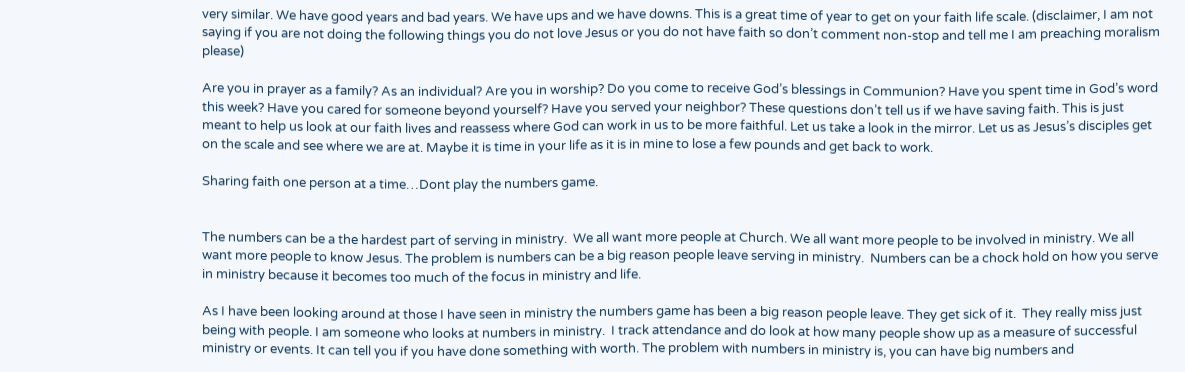very similar. We have good years and bad years. We have ups and we have downs. This is a great time of year to get on your faith life scale. (disclaimer, I am not saying if you are not doing the following things you do not love Jesus or you do not have faith so don’t comment non-stop and tell me I am preaching moralism please)

Are you in prayer as a family? As an individual? Are you in worship? Do you come to receive God’s blessings in Communion? Have you spent time in God’s word this week? Have you cared for someone beyond yourself? Have you served your neighbor? These questions don’t tell us if we have saving faith. This is just meant to help us look at our faith lives and reassess where God can work in us to be more faithful. Let us take a look in the mirror. Let us as Jesus’s disciples get on the scale and see where we are at. Maybe it is time in your life as it is in mine to lose a few pounds and get back to work.

Sharing faith one person at a time…Dont play the numbers game.


The numbers can be a the hardest part of serving in ministry.  We all want more people at Church. We all want more people to be involved in ministry. We all want more people to know Jesus. The problem is numbers can be a big reason people leave serving in ministry.  Numbers can be a chock hold on how you serve in ministry because it becomes too much of the focus in ministry and life.

As I have been looking around at those I have seen in ministry the numbers game has been a big reason people leave. They get sick of it.  They really miss just being with people. I am someone who looks at numbers in ministry.  I track attendance and do look at how many people show up as a measure of successful ministry or events. It can tell you if you have done something with worth. The problem with numbers in ministry is, you can have big numbers and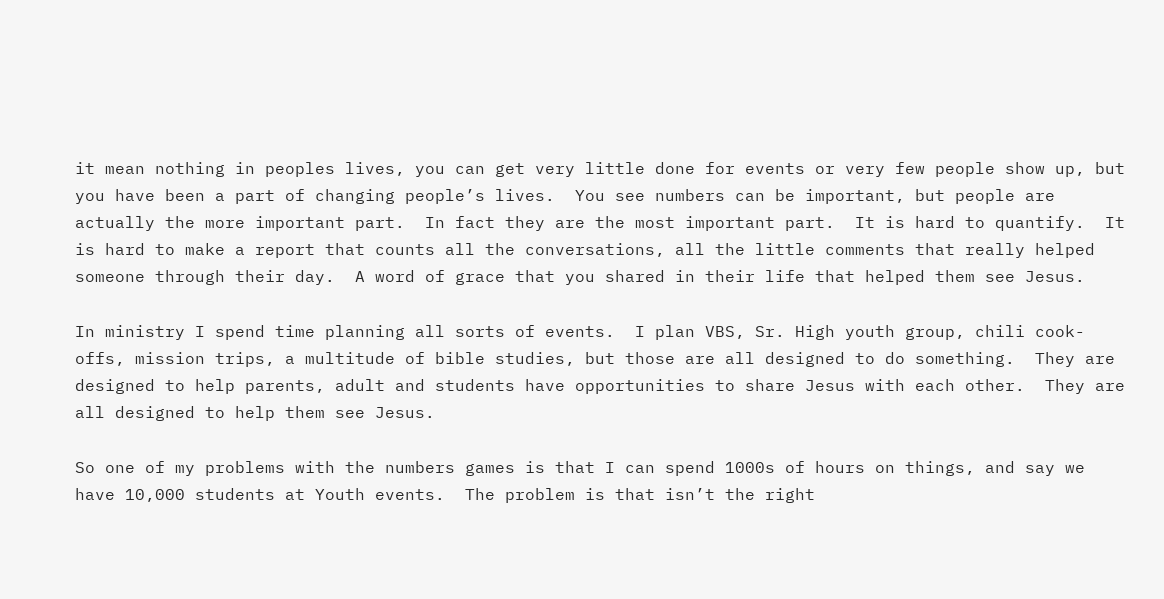it mean nothing in peoples lives, you can get very little done for events or very few people show up, but you have been a part of changing people’s lives.  You see numbers can be important, but people are actually the more important part.  In fact they are the most important part.  It is hard to quantify.  It is hard to make a report that counts all the conversations, all the little comments that really helped someone through their day.  A word of grace that you shared in their life that helped them see Jesus.

In ministry I spend time planning all sorts of events.  I plan VBS, Sr. High youth group, chili cook-offs, mission trips, a multitude of bible studies, but those are all designed to do something.  They are designed to help parents, adult and students have opportunities to share Jesus with each other.  They are all designed to help them see Jesus.

So one of my problems with the numbers games is that I can spend 1000s of hours on things, and say we have 10,000 students at Youth events.  The problem is that isn’t the right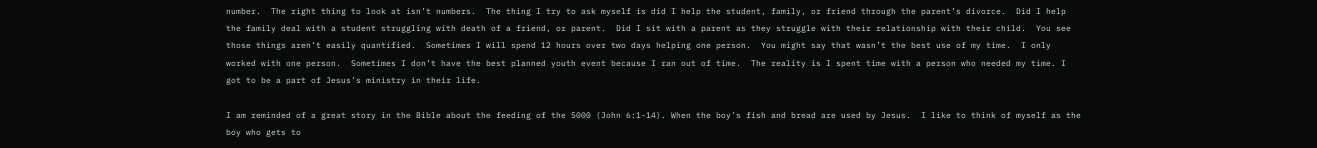number.  The right thing to look at isn’t numbers.  The thing I try to ask myself is did I help the student, family, or friend through the parent’s divorce.  Did I help the family deal with a student struggling with death of a friend, or parent.  Did I sit with a parent as they struggle with their relationship with their child.  You see those things aren’t easily quantified.  Sometimes I will spend 12 hours over two days helping one person.  You might say that wasn’t the best use of my time.  I only worked with one person.  Sometimes I don’t have the best planned youth event because I ran out of time.  The reality is I spent time with a person who needed my time. I got to be a part of Jesus’s ministry in their life.

I am reminded of a great story in the Bible about the feeding of the 5000 (John 6:1-14). When the boy’s fish and bread are used by Jesus.  I like to think of myself as the boy who gets to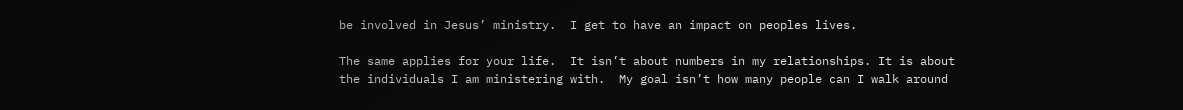be involved in Jesus’ ministry.  I get to have an impact on peoples lives.

The same applies for your life.  It isn’t about numbers in my relationships. It is about the individuals I am ministering with.  My goal isn’t how many people can I walk around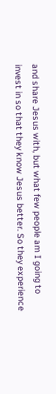and share Jesus with, but what few people am I going to invest in so that they know Jesus better. So they experience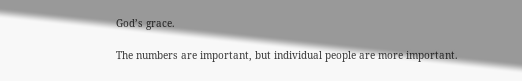God’s grace.

The numbers are important, but individual people are more important.